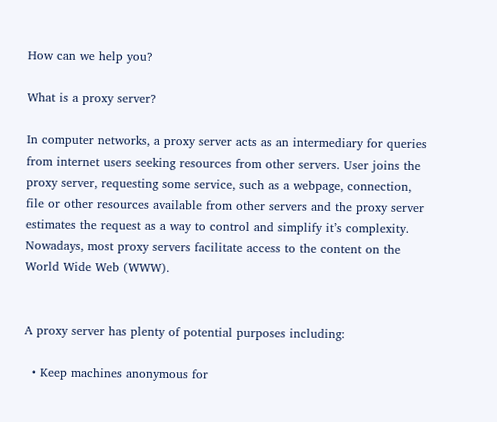How can we help you?

What is a proxy server?

In computer networks, a proxy server acts as an intermediary for queries from internet users seeking resources from other servers. User joins the proxy server, requesting some service, such as a webpage, connection, file or other resources available from other servers and the proxy server estimates the request as a way to control and simplify it’s complexity. Nowadays, most proxy servers facilitate access to the content on the World Wide Web (WWW).


A proxy server has plenty of potential purposes including:

  • Keep machines anonymous for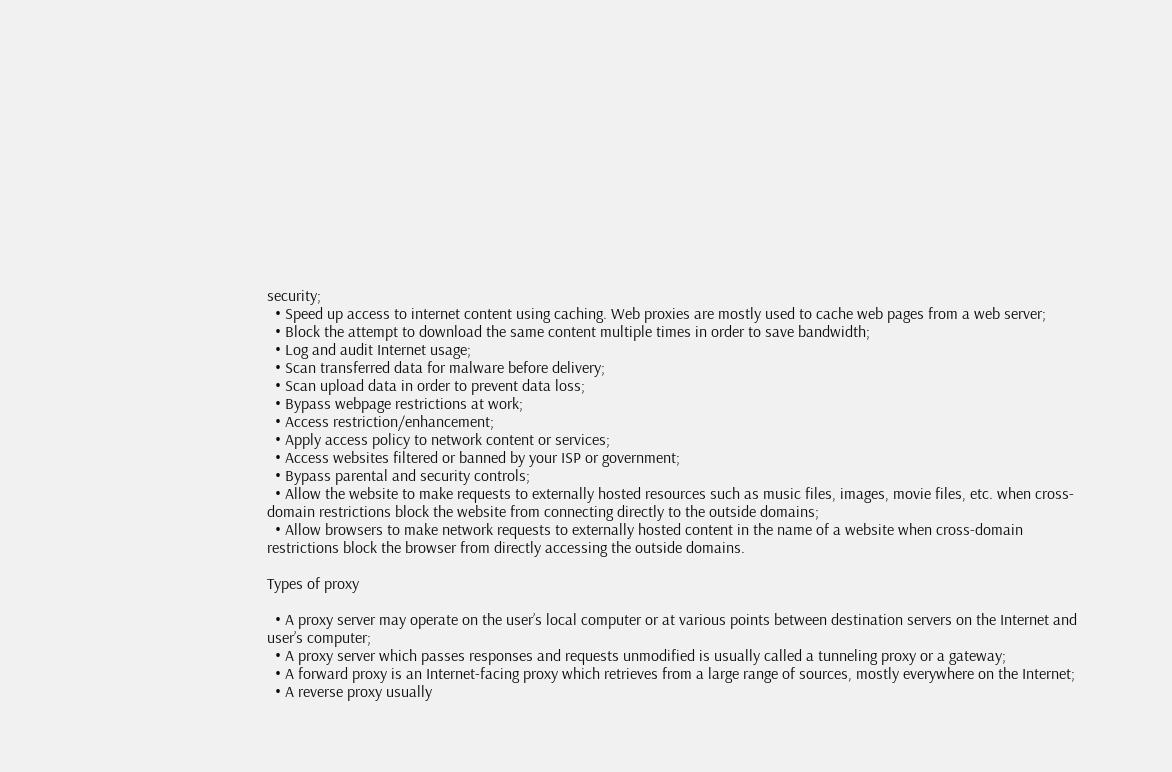security;
  • Speed up access to internet content using caching. Web proxies are mostly used to cache web pages from a web server;
  • Block the attempt to download the same content multiple times in order to save bandwidth;
  • Log and audit Internet usage;
  • Scan transferred data for malware before delivery;
  • Scan upload data in order to prevent data loss;
  • Bypass webpage restrictions at work;
  • Access restriction/enhancement;
  • Apply access policy to network content or services;
  • Access websites filtered or banned by your ISP or government;
  • Bypass parental and security controls;
  • Allow the website to make requests to externally hosted resources such as music files, images, movie files, etc. when cross-domain restrictions block the website from connecting directly to the outside domains;
  • Allow browsers to make network requests to externally hosted content in the name of a website when cross-domain restrictions block the browser from directly accessing the outside domains.

Types of proxy

  • A proxy server may operate on the user’s local computer or at various points between destination servers on the Internet and user’s computer;
  • A proxy server which passes responses and requests unmodified is usually called a tunneling proxy or a gateway;
  • A forward proxy is an Internet-facing proxy which retrieves from a large range of sources, mostly everywhere on the Internet;
  • A reverse proxy usually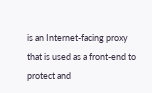is an Internet-facing proxy that is used as a front-end to protect and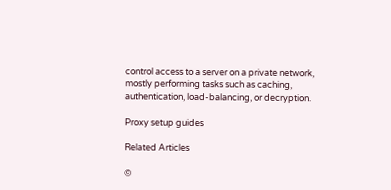control access to a server on a private network, mostly performing tasks such as caching, authentication, load-balancing, or decryption.

Proxy setup guides

Related Articles

©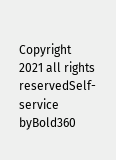Copyright 2021 all rights reservedSelf-service byBold360